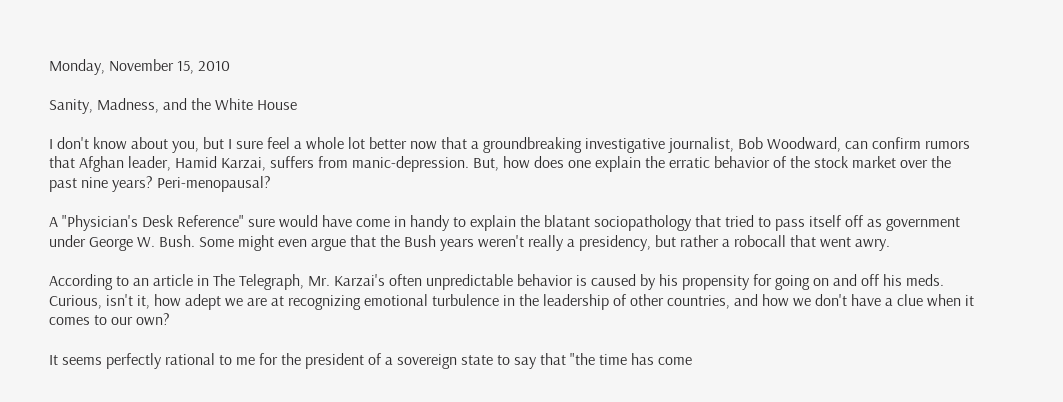Monday, November 15, 2010

Sanity, Madness, and the White House

I don't know about you, but I sure feel a whole lot better now that a groundbreaking investigative journalist, Bob Woodward, can confirm rumors that Afghan leader, Hamid Karzai, suffers from manic-depression. But, how does one explain the erratic behavior of the stock market over the past nine years? Peri-menopausal?

A "Physician's Desk Reference" sure would have come in handy to explain the blatant sociopathology that tried to pass itself off as government under George W. Bush. Some might even argue that the Bush years weren't really a presidency, but rather a robocall that went awry.

According to an article in The Telegraph, Mr. Karzai's often unpredictable behavior is caused by his propensity for going on and off his meds. Curious, isn't it, how adept we are at recognizing emotional turbulence in the leadership of other countries, and how we don't have a clue when it comes to our own?

It seems perfectly rational to me for the president of a sovereign state to say that "the time has come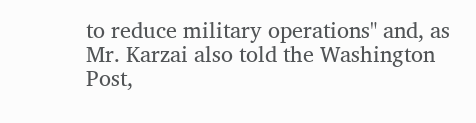to reduce military operations" and, as Mr. Karzai also told the Washington Post,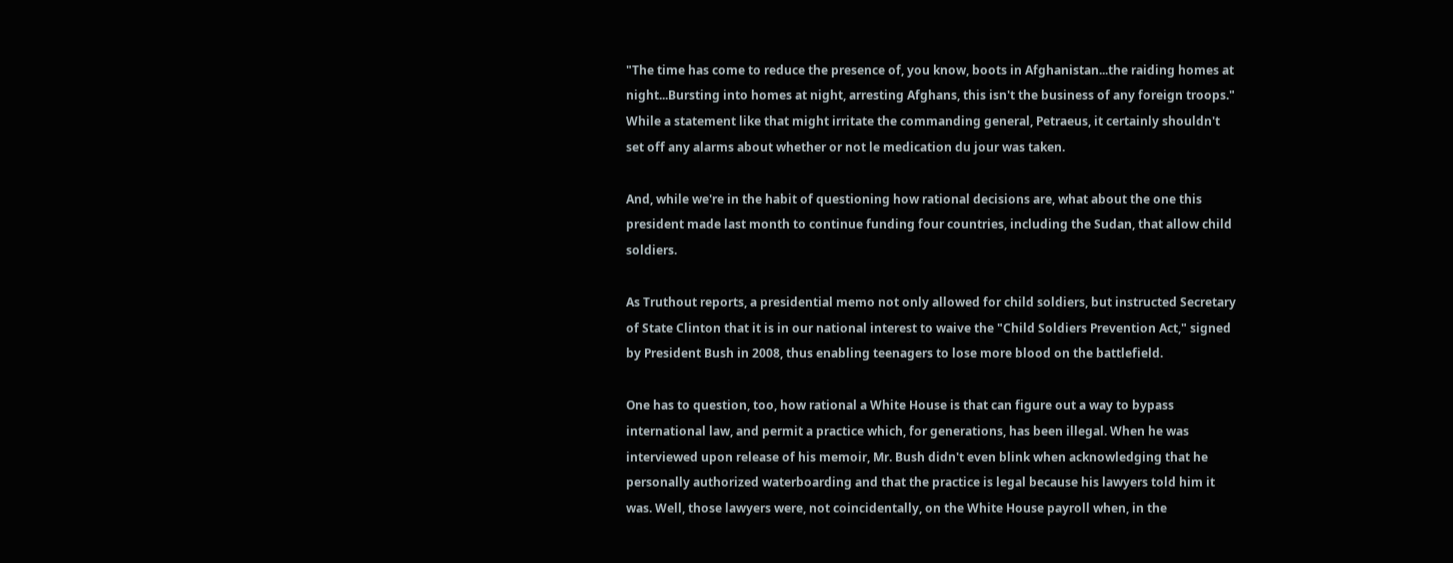"The time has come to reduce the presence of, you know, boots in Afghanistan...the raiding homes at night...Bursting into homes at night, arresting Afghans, this isn't the business of any foreign troops." While a statement like that might irritate the commanding general, Petraeus, it certainly shouldn't set off any alarms about whether or not le medication du jour was taken.

And, while we're in the habit of questioning how rational decisions are, what about the one this president made last month to continue funding four countries, including the Sudan, that allow child soldiers.

As Truthout reports, a presidential memo not only allowed for child soldiers, but instructed Secretary of State Clinton that it is in our national interest to waive the "Child Soldiers Prevention Act," signed by President Bush in 2008, thus enabling teenagers to lose more blood on the battlefield.

One has to question, too, how rational a White House is that can figure out a way to bypass international law, and permit a practice which, for generations, has been illegal. When he was interviewed upon release of his memoir, Mr. Bush didn't even blink when acknowledging that he personally authorized waterboarding and that the practice is legal because his lawyers told him it was. Well, those lawyers were, not coincidentally, on the White House payroll when, in the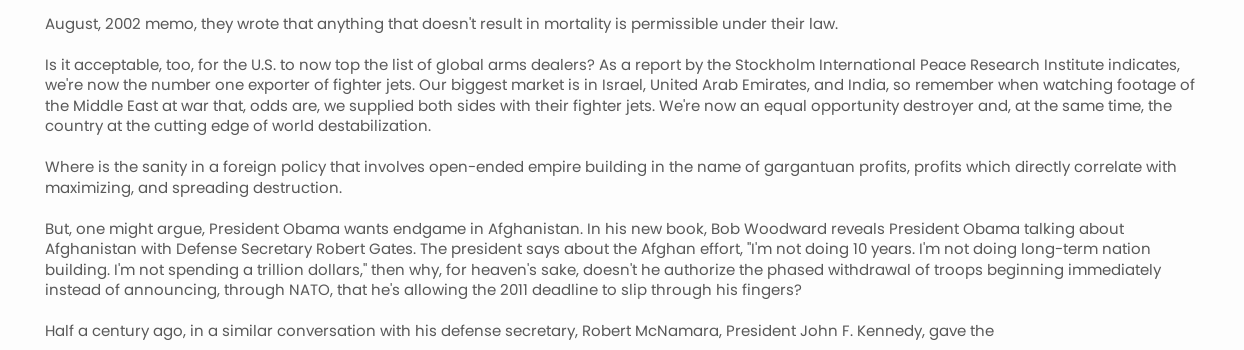August, 2002 memo, they wrote that anything that doesn't result in mortality is permissible under their law.

Is it acceptable, too, for the U.S. to now top the list of global arms dealers? As a report by the Stockholm International Peace Research Institute indicates, we're now the number one exporter of fighter jets. Our biggest market is in Israel, United Arab Emirates, and India, so remember when watching footage of the Middle East at war that, odds are, we supplied both sides with their fighter jets. We're now an equal opportunity destroyer and, at the same time, the country at the cutting edge of world destabilization.

Where is the sanity in a foreign policy that involves open-ended empire building in the name of gargantuan profits, profits which directly correlate with maximizing, and spreading destruction.

But, one might argue, President Obama wants endgame in Afghanistan. In his new book, Bob Woodward reveals President Obama talking about Afghanistan with Defense Secretary Robert Gates. The president says about the Afghan effort, "I'm not doing 10 years. I'm not doing long-term nation building. I'm not spending a trillion dollars," then why, for heaven's sake, doesn't he authorize the phased withdrawal of troops beginning immediately instead of announcing, through NATO, that he's allowing the 2011 deadline to slip through his fingers?

Half a century ago, in a similar conversation with his defense secretary, Robert McNamara, President John F. Kennedy, gave the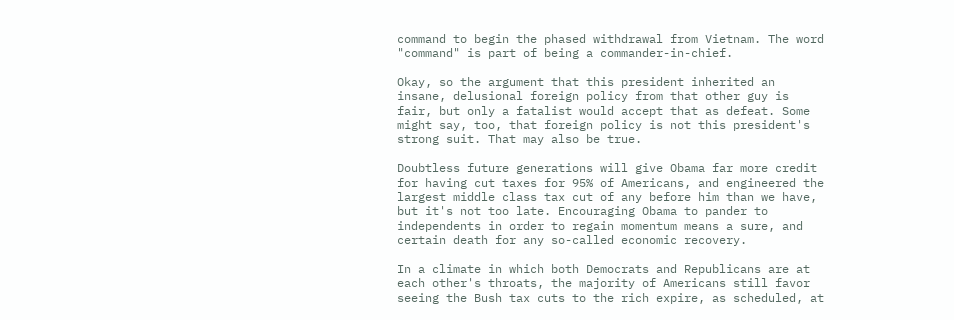command to begin the phased withdrawal from Vietnam. The word "command" is part of being a commander-in-chief.

Okay, so the argument that this president inherited an insane, delusional foreign policy from that other guy is fair, but only a fatalist would accept that as defeat. Some might say, too, that foreign policy is not this president's strong suit. That may also be true.

Doubtless future generations will give Obama far more credit for having cut taxes for 95% of Americans, and engineered the largest middle class tax cut of any before him than we have, but it's not too late. Encouraging Obama to pander to independents in order to regain momentum means a sure, and certain death for any so-called economic recovery.

In a climate in which both Democrats and Republicans are at each other's throats, the majority of Americans still favor seeing the Bush tax cuts to the rich expire, as scheduled, at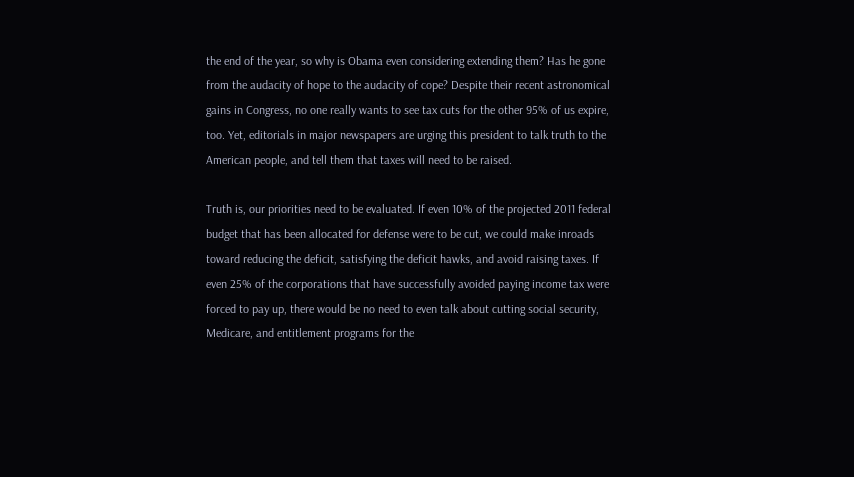the end of the year, so why is Obama even considering extending them? Has he gone from the audacity of hope to the audacity of cope? Despite their recent astronomical gains in Congress, no one really wants to see tax cuts for the other 95% of us expire, too. Yet, editorials in major newspapers are urging this president to talk truth to the American people, and tell them that taxes will need to be raised.

Truth is, our priorities need to be evaluated. If even 10% of the projected 2011 federal budget that has been allocated for defense were to be cut, we could make inroads toward reducing the deficit, satisfying the deficit hawks, and avoid raising taxes. If even 25% of the corporations that have successfully avoided paying income tax were forced to pay up, there would be no need to even talk about cutting social security, Medicare, and entitlement programs for the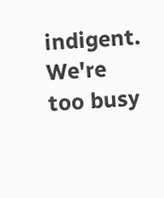indigent. We're too busy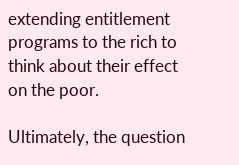extending entitlement programs to the rich to think about their effect on the poor.

Ultimately, the question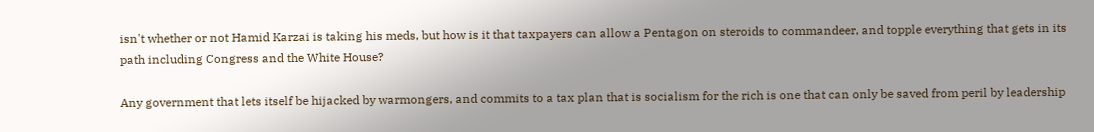isn't whether or not Hamid Karzai is taking his meds, but how is it that taxpayers can allow a Pentagon on steroids to commandeer, and topple everything that gets in its path including Congress and the White House?

Any government that lets itself be hijacked by warmongers, and commits to a tax plan that is socialism for the rich is one that can only be saved from peril by leadership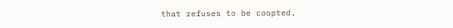that refuses to be coopted,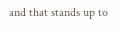and that stands up to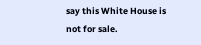say this White House is not for sale.